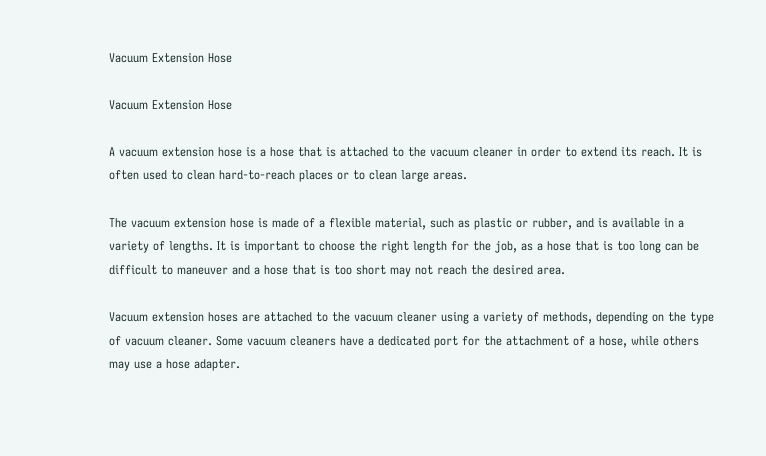Vacuum Extension Hose

Vacuum Extension Hose

A vacuum extension hose is a hose that is attached to the vacuum cleaner in order to extend its reach. It is often used to clean hard-to-reach places or to clean large areas.

The vacuum extension hose is made of a flexible material, such as plastic or rubber, and is available in a variety of lengths. It is important to choose the right length for the job, as a hose that is too long can be difficult to maneuver and a hose that is too short may not reach the desired area.

Vacuum extension hoses are attached to the vacuum cleaner using a variety of methods, depending on the type of vacuum cleaner. Some vacuum cleaners have a dedicated port for the attachment of a hose, while others may use a hose adapter.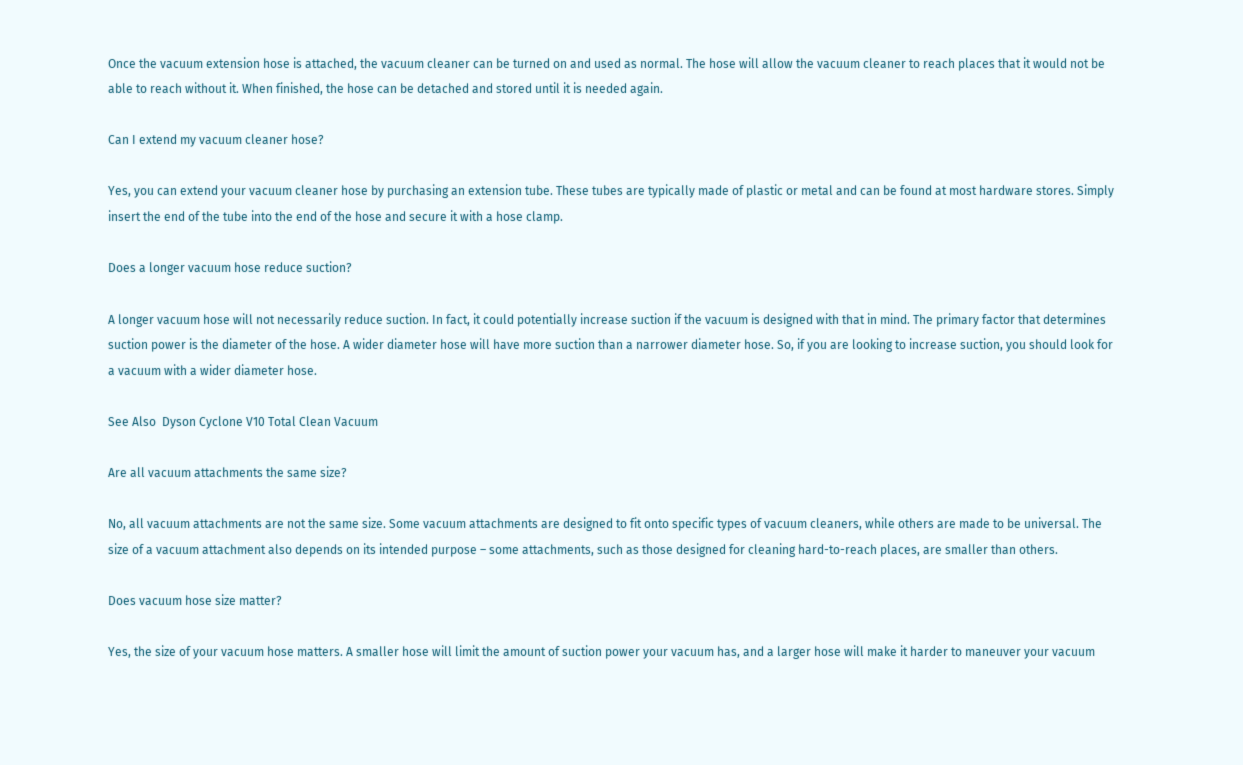Once the vacuum extension hose is attached, the vacuum cleaner can be turned on and used as normal. The hose will allow the vacuum cleaner to reach places that it would not be able to reach without it. When finished, the hose can be detached and stored until it is needed again.

Can I extend my vacuum cleaner hose?

Yes, you can extend your vacuum cleaner hose by purchasing an extension tube. These tubes are typically made of plastic or metal and can be found at most hardware stores. Simply insert the end of the tube into the end of the hose and secure it with a hose clamp.

Does a longer vacuum hose reduce suction?

A longer vacuum hose will not necessarily reduce suction. In fact, it could potentially increase suction if the vacuum is designed with that in mind. The primary factor that determines suction power is the diameter of the hose. A wider diameter hose will have more suction than a narrower diameter hose. So, if you are looking to increase suction, you should look for a vacuum with a wider diameter hose.

See Also  Dyson Cyclone V10 Total Clean Vacuum

Are all vacuum attachments the same size?

No, all vacuum attachments are not the same size. Some vacuum attachments are designed to fit onto specific types of vacuum cleaners, while others are made to be universal. The size of a vacuum attachment also depends on its intended purpose – some attachments, such as those designed for cleaning hard-to-reach places, are smaller than others.

Does vacuum hose size matter?

Yes, the size of your vacuum hose matters. A smaller hose will limit the amount of suction power your vacuum has, and a larger hose will make it harder to maneuver your vacuum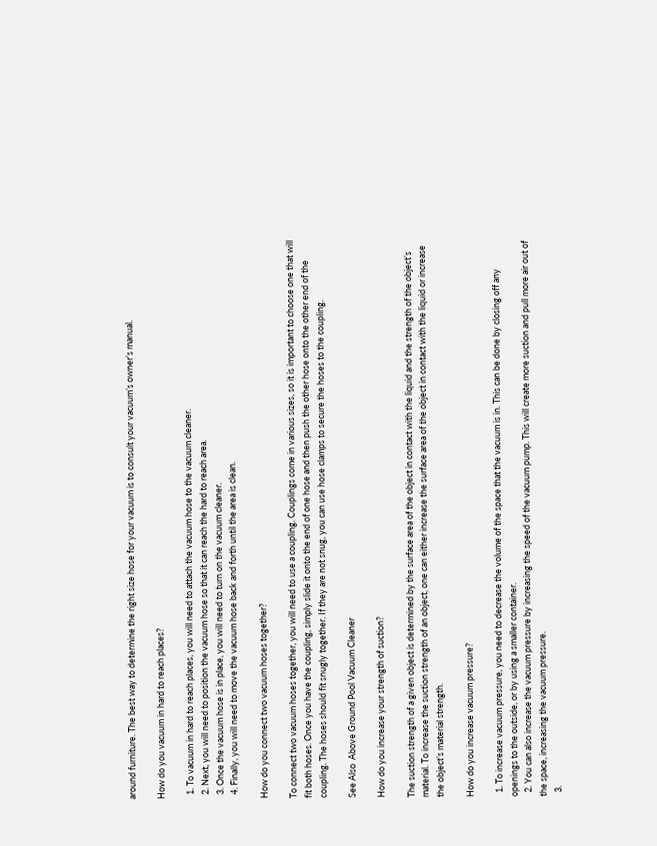around furniture. The best way to determine the right size hose for your vacuum is to consult your vacuum’s owner’s manual.

How do you vacuum in hard to reach places?

  1. To vacuum in hard to reach places, you will need to attach the vacuum hose to the vacuum cleaner.
  2. Next, you will need to position the vacuum hose so that it can reach the hard to reach area.
  3. Once the vacuum hose is in place, you will need to turn on the vacuum cleaner.
  4. Finally, you will need to move the vacuum hose back and forth until the area is clean.

How do you connect two vacuum hoses together?

To connect two vacuum hoses together, you will need to use a coupling. Couplings come in various sizes, so it is important to choose one that will fit both hoses. Once you have the coupling, simply slide it onto the end of one hose and then push the other hose onto the other end of the coupling. The hoses should fit snugly together. If they are not snug, you can use hose clamps to secure the hoses to the coupling.

See Also  Above Ground Pool Vacuum Cleaner

How do you increase your strength of suction?

The suction strength of a given object is determined by the surface area of the object in contact with the liquid and the strength of the object’s material. To increase the suction strength of an object, one can either increase the surface area of the object in contact with the liquid or increase the object’s material strength.

How do you increase vacuum pressure?

  1. To increase vacuum pressure, you need to decrease the volume of the space that the vacuum is in. This can be done by closing off any openings to the outside, or by using a smaller container.
  2. You can also increase the vacuum pressure by increasing the speed of the vacuum pump. This will create more suction and pull more air out of the space, increasing the vacuum pressure.
  3.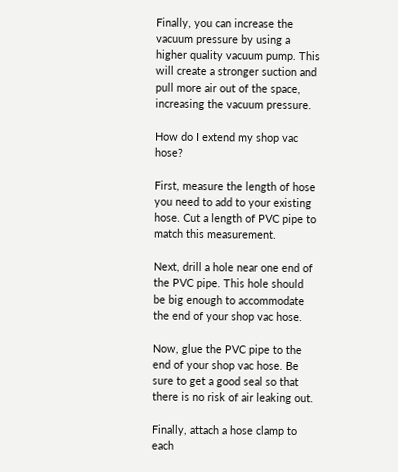Finally, you can increase the vacuum pressure by using a higher quality vacuum pump. This will create a stronger suction and pull more air out of the space, increasing the vacuum pressure.

How do I extend my shop vac hose?

First, measure the length of hose you need to add to your existing hose. Cut a length of PVC pipe to match this measurement.

Next, drill a hole near one end of the PVC pipe. This hole should be big enough to accommodate the end of your shop vac hose.

Now, glue the PVC pipe to the end of your shop vac hose. Be sure to get a good seal so that there is no risk of air leaking out.

Finally, attach a hose clamp to each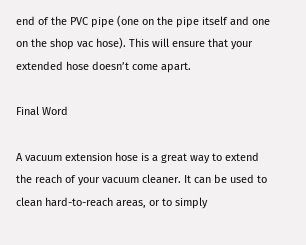end of the PVC pipe (one on the pipe itself and one on the shop vac hose). This will ensure that your extended hose doesn’t come apart.

Final Word

A vacuum extension hose is a great way to extend the reach of your vacuum cleaner. It can be used to clean hard-to-reach areas, or to simply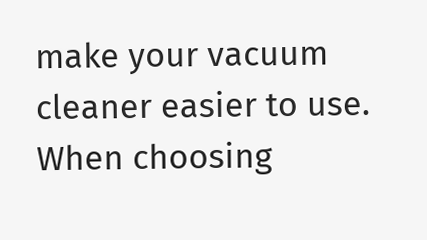make your vacuum cleaner easier to use. When choosing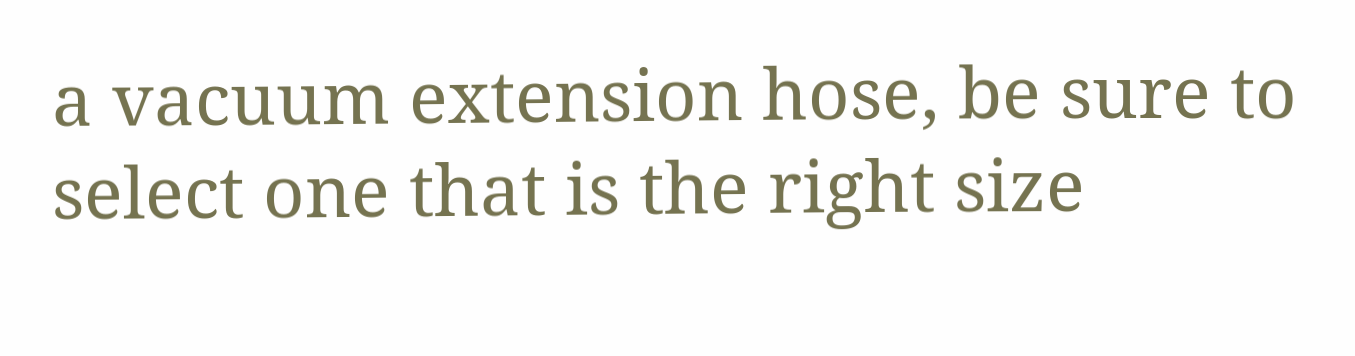a vacuum extension hose, be sure to select one that is the right size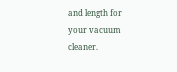and length for your vacuum cleaner.